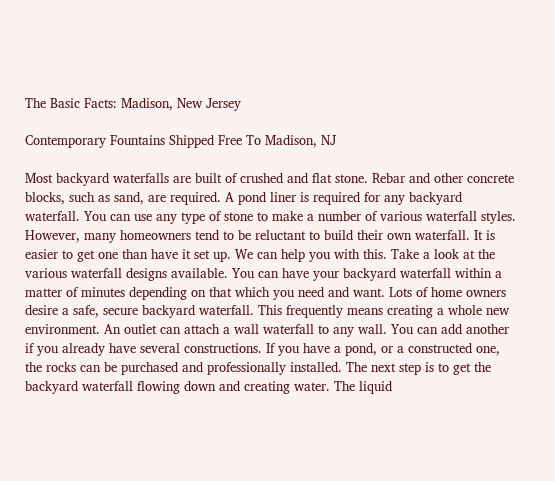The Basic Facts: Madison, New Jersey

Contemporary Fountains Shipped Free To Madison, NJ

Most backyard waterfalls are built of crushed and flat stone. Rebar and other concrete blocks, such as sand, are required. A pond liner is required for any backyard waterfall. You can use any type of stone to make a number of various waterfall styles. However, many homeowners tend to be reluctant to build their own waterfall. It is easier to get one than have it set up. We can help you with this. Take a look at the various waterfall designs available. You can have your backyard waterfall within a matter of minutes depending on that which you need and want. Lots of home owners desire a safe, secure backyard waterfall. This frequently means creating a whole new environment. An outlet can attach a wall waterfall to any wall. You can add another if you already have several constructions. If you have a pond, or a constructed one, the rocks can be purchased and professionally installed. The next step is to get the backyard waterfall flowing down and creating water. The liquid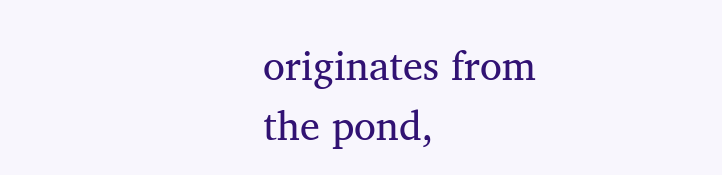originates from the pond,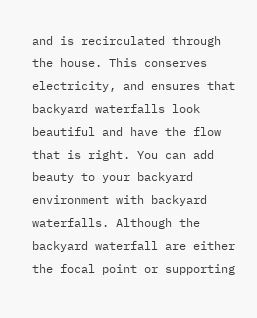and is recirculated through the house. This conserves electricity, and ensures that backyard waterfalls look beautiful and have the flow that is right. You can add beauty to your backyard environment with backyard waterfalls. Although the backyard waterfall are either the focal point or supporting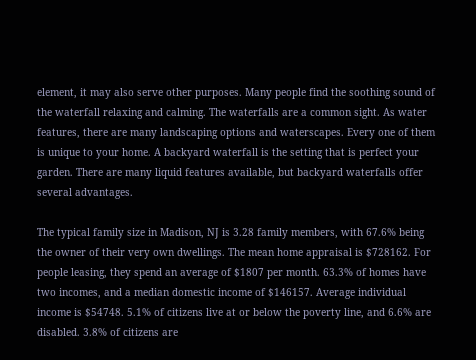element, it may also serve other purposes. Many people find the soothing sound of the waterfall relaxing and calming. The waterfalls are a common sight. As water features, there are many landscaping options and waterscapes. Every one of them is unique to your home. A backyard waterfall is the setting that is perfect your garden. There are many liquid features available, but backyard waterfalls offer several advantages.

The typical family size in Madison, NJ is 3.28 family members, with 67.6% being the owner of their very own dwellings. The mean home appraisal is $728162. For people leasing, they spend an average of $1807 per month. 63.3% of homes have two incomes, and a median domestic income of $146157. Average individual income is $54748. 5.1% of citizens live at or below the poverty line, and 6.6% are disabled. 3.8% of citizens are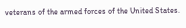veterans of the armed forces of the United States.